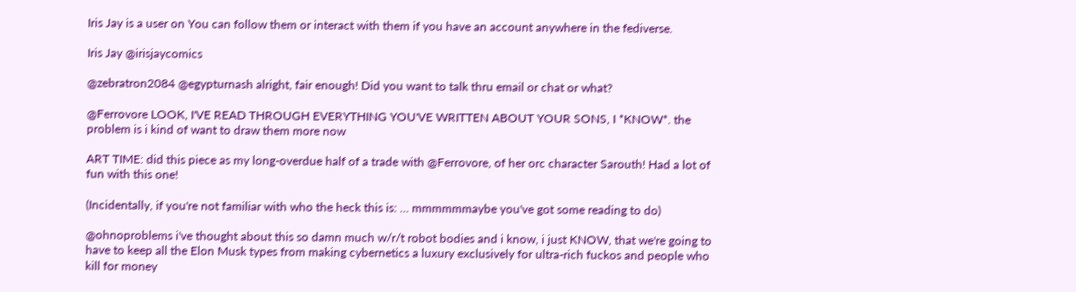Iris Jay is a user on You can follow them or interact with them if you have an account anywhere in the fediverse.

Iris Jay @irisjaycomics

@zebratron2084 @egypturnash alright, fair enough! Did you want to talk thru email or chat or what?

@Ferrovore LOOK, I'VE READ THROUGH EVERYTHING YOU'VE WRITTEN ABOUT YOUR SONS, I *KNOW*. the problem is i kind of want to draw them more now

ART TIME: did this piece as my long-overdue half of a trade with @Ferrovore, of her orc character Sarouth! Had a lot of fun with this one!

(Incidentally, if you're not familiar with who the heck this is: … mmmmmmaybe you've got some reading to do)

@ohnoproblems i've thought about this so damn much w/r/t robot bodies and i know, i just KNOW, that we're going to have to keep all the Elon Musk types from making cybernetics a luxury exclusively for ultra-rich fuckos and people who kill for money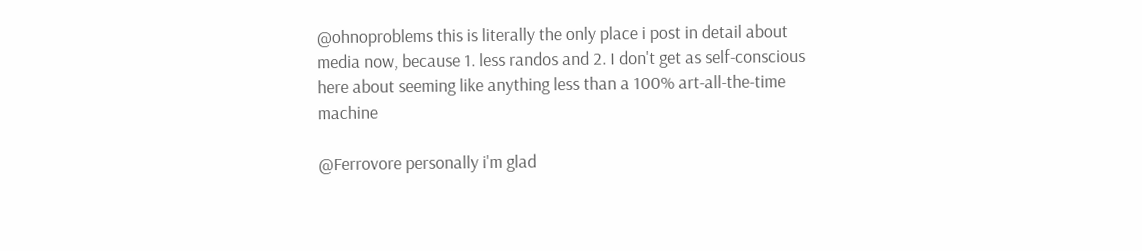@ohnoproblems this is literally the only place i post in detail about media now, because 1. less randos and 2. I don't get as self-conscious here about seeming like anything less than a 100% art-all-the-time machine

@Ferrovore personally i'm glad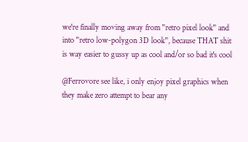we're finally moving away from "retro pixel look" and into "retro low-polygon 3D look", because THAT shit is way easier to gussy up as cool and/or so bad it's cool

@Ferrovore see like, i only enjoy pixel graphics when they make zero attempt to bear any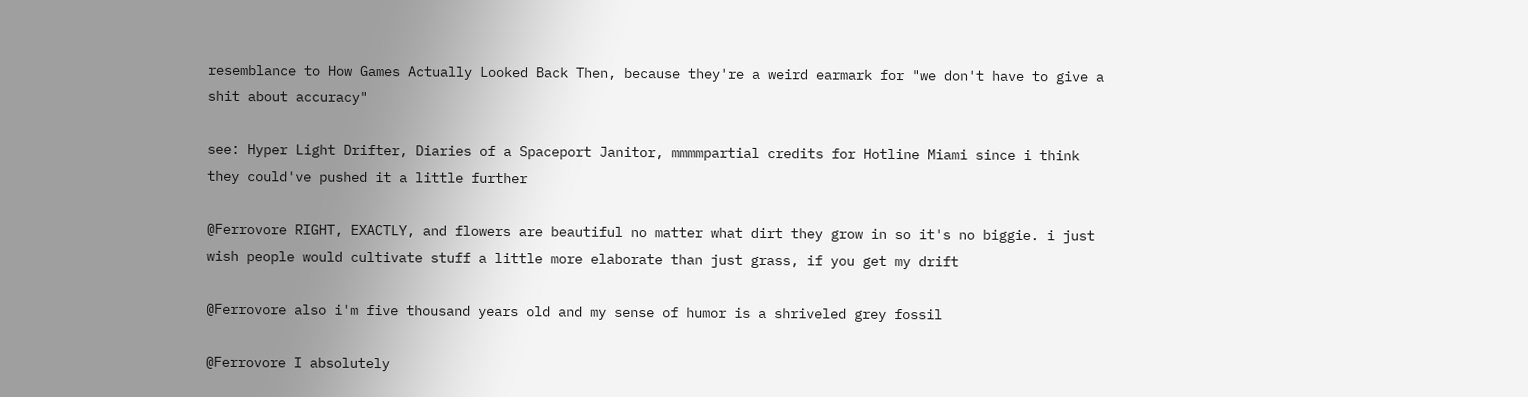resemblance to How Games Actually Looked Back Then, because they're a weird earmark for "we don't have to give a shit about accuracy"

see: Hyper Light Drifter, Diaries of a Spaceport Janitor, mmmmpartial credits for Hotline Miami since i think they could've pushed it a little further

@Ferrovore RIGHT, EXACTLY, and flowers are beautiful no matter what dirt they grow in so it's no biggie. i just wish people would cultivate stuff a little more elaborate than just grass, if you get my drift

@Ferrovore also i'm five thousand years old and my sense of humor is a shriveled grey fossil

@Ferrovore I absolutely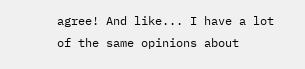agree! And like... I have a lot of the same opinions about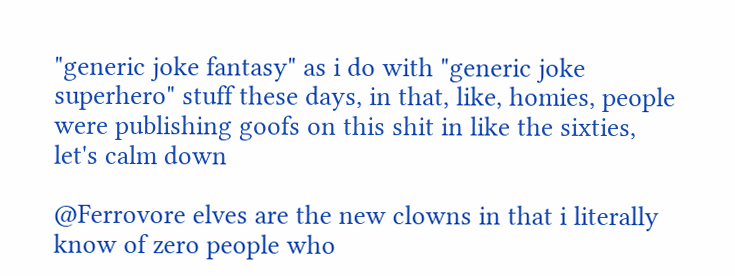"generic joke fantasy" as i do with "generic joke superhero" stuff these days, in that, like, homies, people were publishing goofs on this shit in like the sixties, let's calm down

@Ferrovore elves are the new clowns in that i literally know of zero people who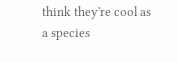think they're cool as a species